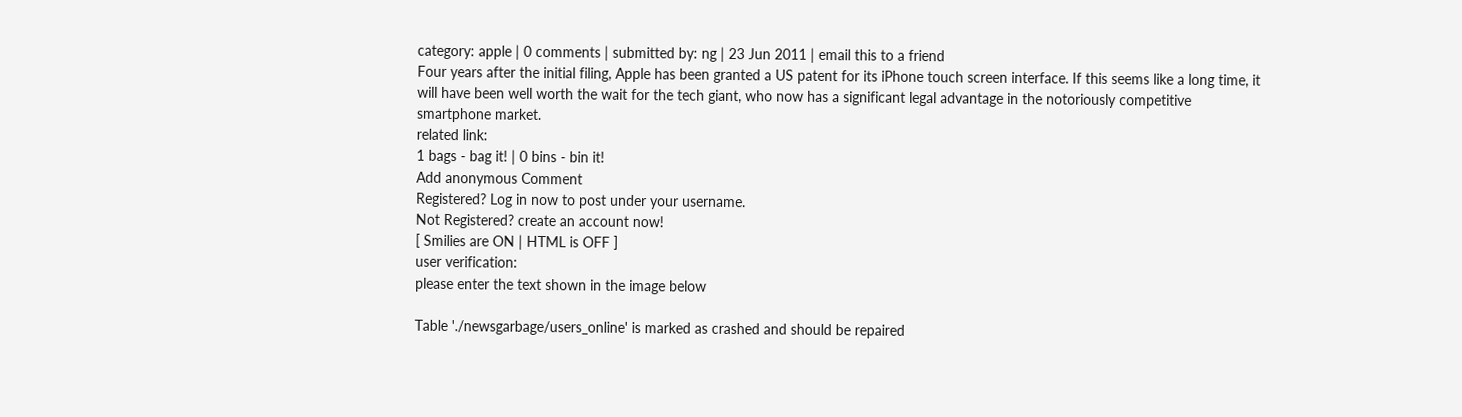category: apple | 0 comments | submitted by: ng | 23 Jun 2011 | email this to a friend
Four years after the initial filing, Apple has been granted a US patent for its iPhone touch screen interface. If this seems like a long time, it will have been well worth the wait for the tech giant, who now has a significant legal advantage in the notoriously competitive smartphone market.
related link:
1 bags - bag it! | 0 bins - bin it!
Add anonymous Comment
Registered? Log in now to post under your username.
Not Registered? create an account now!
[ Smilies are ON | HTML is OFF ]
user verification:
please enter the text shown in the image below

Table './newsgarbage/users_online' is marked as crashed and should be repaired